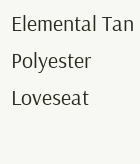Elemental Tan Polyester Loveseat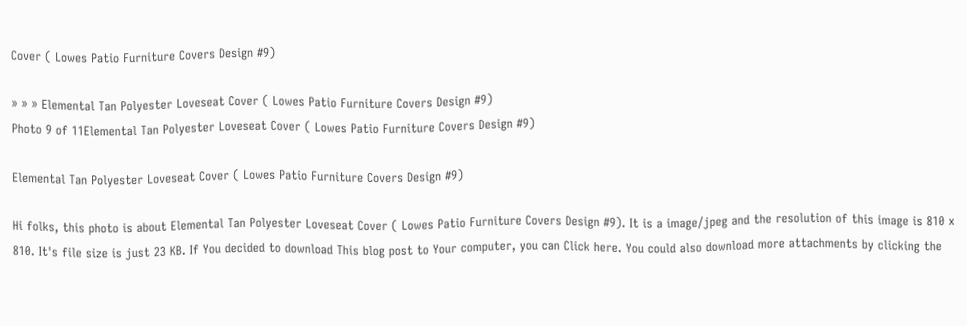Cover ( Lowes Patio Furniture Covers Design #9)

» » » Elemental Tan Polyester Loveseat Cover ( Lowes Patio Furniture Covers Design #9)
Photo 9 of 11Elemental Tan Polyester Loveseat Cover ( Lowes Patio Furniture Covers Design #9)

Elemental Tan Polyester Loveseat Cover ( Lowes Patio Furniture Covers Design #9)

Hi folks, this photo is about Elemental Tan Polyester Loveseat Cover ( Lowes Patio Furniture Covers Design #9). It is a image/jpeg and the resolution of this image is 810 x 810. It's file size is just 23 KB. If You decided to download This blog post to Your computer, you can Click here. You could also download more attachments by clicking the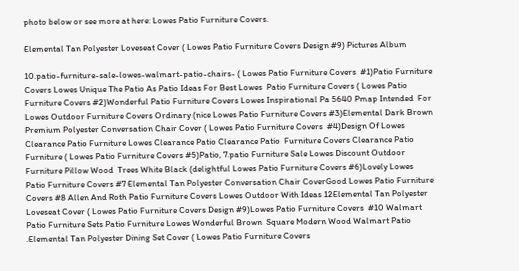photo below or see more at here: Lowes Patio Furniture Covers.

Elemental Tan Polyester Loveseat Cover ( Lowes Patio Furniture Covers Design #9) Pictures Album

10.patio-furniture-sale-lowes-walmart-patio-chairs- ( Lowes Patio Furniture Covers  #1)Patio Furniture Covers Lowes Unique The Patio As Patio Ideas For Best Lowes  Patio Furniture Covers ( Lowes Patio Furniture Covers #2)Wonderful Patio Furniture Covers Lowes Inspirational Pa 5640 Pmap Intended  For Lowes Outdoor Furniture Covers Ordinary (nice Lowes Patio Furniture Covers #3)Elemental Dark Brown Premium Polyester Conversation Chair Cover ( Lowes Patio Furniture Covers  #4)Design Of Lowes Clearance Patio Furniture Lowes Clearance Patio Clearance Patio  Furniture Covers Clearance Patio Furniture ( Lowes Patio Furniture Covers #5)Patio, 7.patio Furniture Sale Lowes Discount Outdoor Furniture Pillow Wood  Trees White Black (delightful Lowes Patio Furniture Covers #6)Lovely Lowes Patio Furniture Covers #7 Elemental Tan Polyester Conversation Chair CoverGood Lowes Patio Furniture Covers #8 Allen And Roth Patio Furniture Covers Lowes Outdoor With Ideas 12Elemental Tan Polyester Loveseat Cover ( Lowes Patio Furniture Covers Design #9)Lowes Patio Furniture Covers  #10 Walmart Patio Furniture Sets Patio Furniture Lowes Wonderful Brown  Square Modern Wood Walmart Patio .Elemental Tan Polyester Dining Set Cover ( Lowes Patio Furniture Covers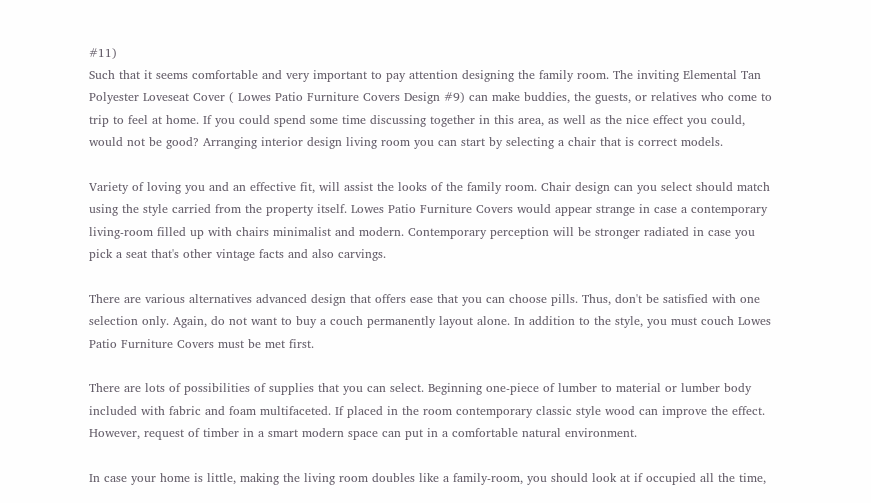#11)
Such that it seems comfortable and very important to pay attention designing the family room. The inviting Elemental Tan Polyester Loveseat Cover ( Lowes Patio Furniture Covers Design #9) can make buddies, the guests, or relatives who come to trip to feel at home. If you could spend some time discussing together in this area, as well as the nice effect you could, would not be good? Arranging interior design living room you can start by selecting a chair that is correct models.

Variety of loving you and an effective fit, will assist the looks of the family room. Chair design can you select should match using the style carried from the property itself. Lowes Patio Furniture Covers would appear strange in case a contemporary living-room filled up with chairs minimalist and modern. Contemporary perception will be stronger radiated in case you pick a seat that's other vintage facts and also carvings.

There are various alternatives advanced design that offers ease that you can choose pills. Thus, don't be satisfied with one selection only. Again, do not want to buy a couch permanently layout alone. In addition to the style, you must couch Lowes Patio Furniture Covers must be met first.

There are lots of possibilities of supplies that you can select. Beginning one-piece of lumber to material or lumber body included with fabric and foam multifaceted. If placed in the room contemporary classic style wood can improve the effect. However, request of timber in a smart modern space can put in a comfortable natural environment.

In case your home is little, making the living room doubles like a family-room, you should look at if occupied all the time,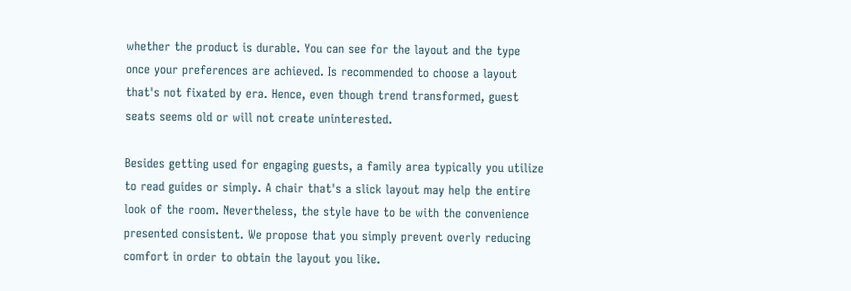whether the product is durable. You can see for the layout and the type once your preferences are achieved. Is recommended to choose a layout that's not fixated by era. Hence, even though trend transformed, guest seats seems old or will not create uninterested.

Besides getting used for engaging guests, a family area typically you utilize to read guides or simply. A chair that's a slick layout may help the entire look of the room. Nevertheless, the style have to be with the convenience presented consistent. We propose that you simply prevent overly reducing comfort in order to obtain the layout you like.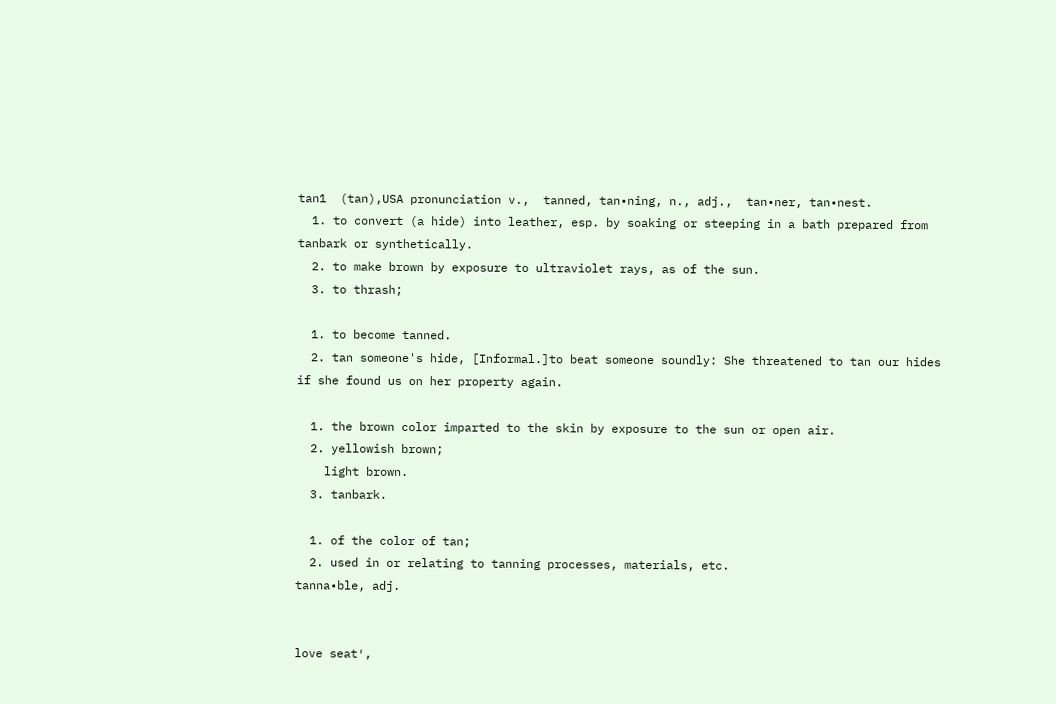tan1  (tan),USA pronunciation v.,  tanned, tan•ning, n., adj.,  tan•ner, tan•nest.
  1. to convert (a hide) into leather, esp. by soaking or steeping in a bath prepared from tanbark or synthetically.
  2. to make brown by exposure to ultraviolet rays, as of the sun.
  3. to thrash;

  1. to become tanned.
  2. tan someone's hide, [Informal.]to beat someone soundly: She threatened to tan our hides if she found us on her property again.

  1. the brown color imparted to the skin by exposure to the sun or open air.
  2. yellowish brown;
    light brown.
  3. tanbark.

  1. of the color of tan;
  2. used in or relating to tanning processes, materials, etc.
tanna•ble, adj.


love seat′,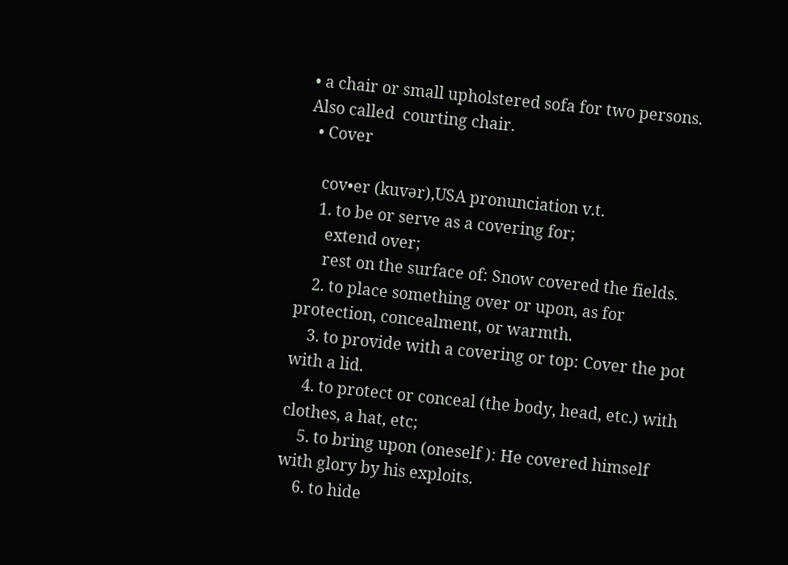• a chair or small upholstered sofa for two persons. Also called  courting chair.
  • Cover

    cov•er (kuvər),USA pronunciation v.t.
    1. to be or serve as a covering for;
      extend over;
      rest on the surface of: Snow covered the fields.
    2. to place something over or upon, as for protection, concealment, or warmth.
    3. to provide with a covering or top: Cover the pot with a lid.
    4. to protect or conceal (the body, head, etc.) with clothes, a hat, etc;
    5. to bring upon (oneself ): He covered himself with glory by his exploits.
    6. to hide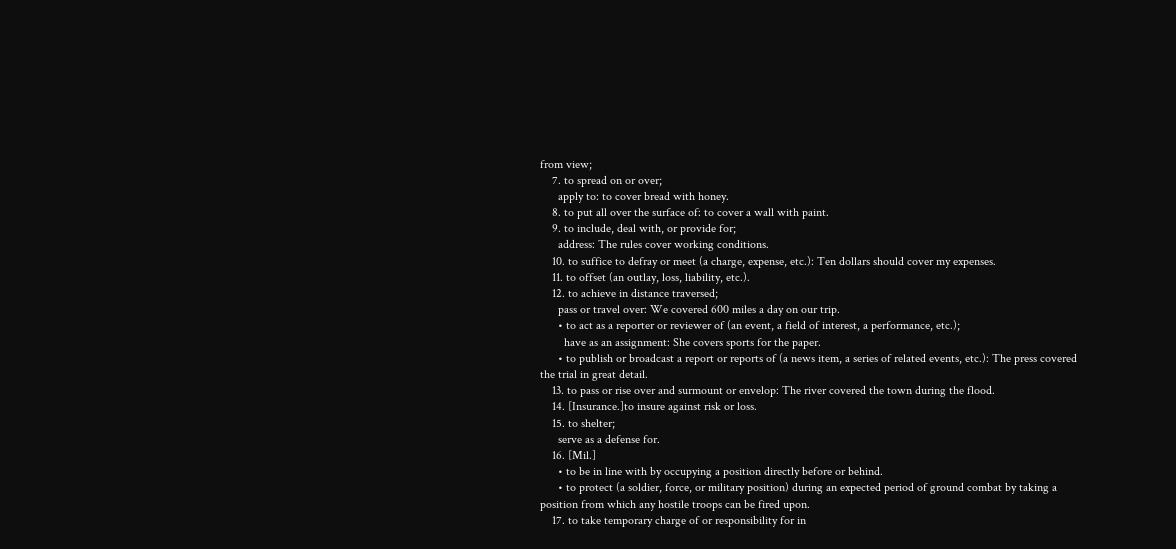from view;
    7. to spread on or over;
      apply to: to cover bread with honey.
    8. to put all over the surface of: to cover a wall with paint.
    9. to include, deal with, or provide for;
      address: The rules cover working conditions.
    10. to suffice to defray or meet (a charge, expense, etc.): Ten dollars should cover my expenses.
    11. to offset (an outlay, loss, liability, etc.).
    12. to achieve in distance traversed;
      pass or travel over: We covered 600 miles a day on our trip.
      • to act as a reporter or reviewer of (an event, a field of interest, a performance, etc.);
        have as an assignment: She covers sports for the paper.
      • to publish or broadcast a report or reports of (a news item, a series of related events, etc.): The press covered the trial in great detail.
    13. to pass or rise over and surmount or envelop: The river covered the town during the flood.
    14. [Insurance.]to insure against risk or loss.
    15. to shelter;
      serve as a defense for.
    16. [Mil.]
      • to be in line with by occupying a position directly before or behind.
      • to protect (a soldier, force, or military position) during an expected period of ground combat by taking a position from which any hostile troops can be fired upon.
    17. to take temporary charge of or responsibility for in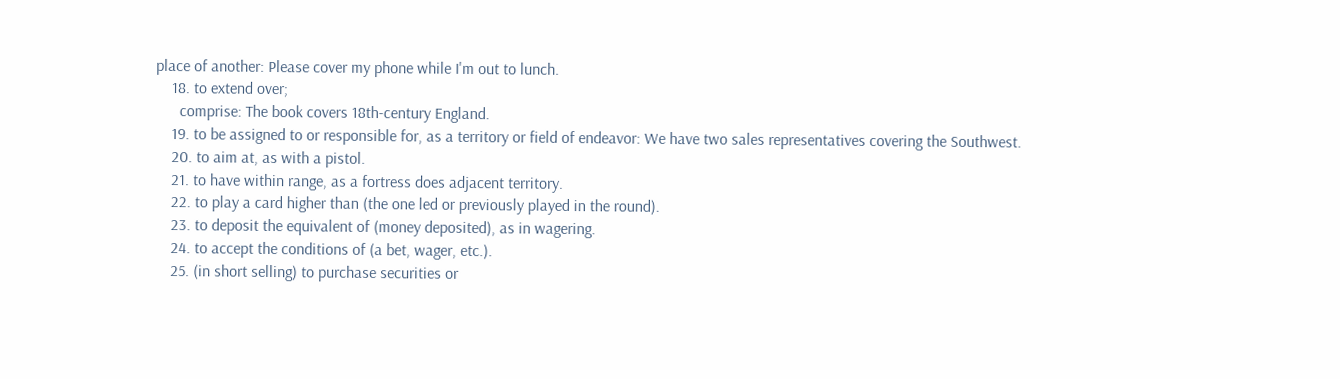place of another: Please cover my phone while I'm out to lunch.
    18. to extend over;
      comprise: The book covers 18th-century England.
    19. to be assigned to or responsible for, as a territory or field of endeavor: We have two sales representatives covering the Southwest.
    20. to aim at, as with a pistol.
    21. to have within range, as a fortress does adjacent territory.
    22. to play a card higher than (the one led or previously played in the round).
    23. to deposit the equivalent of (money deposited), as in wagering.
    24. to accept the conditions of (a bet, wager, etc.).
    25. (in short selling) to purchase securities or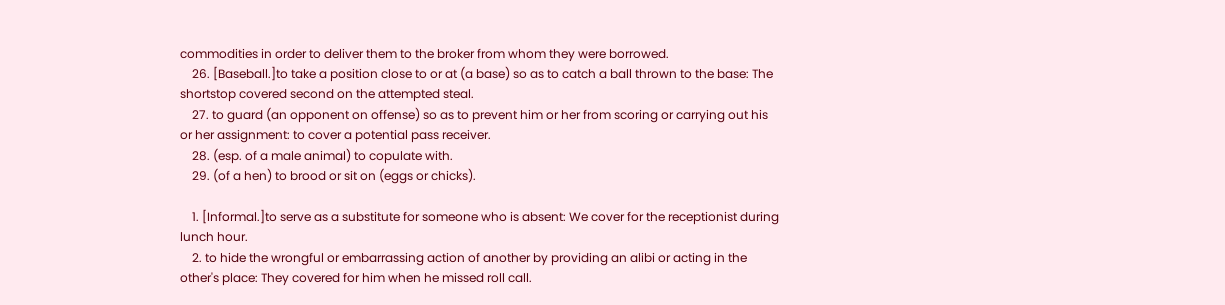commodities in order to deliver them to the broker from whom they were borrowed.
    26. [Baseball.]to take a position close to or at (a base) so as to catch a ball thrown to the base: The shortstop covered second on the attempted steal.
    27. to guard (an opponent on offense) so as to prevent him or her from scoring or carrying out his or her assignment: to cover a potential pass receiver.
    28. (esp. of a male animal) to copulate with.
    29. (of a hen) to brood or sit on (eggs or chicks).

    1. [Informal.]to serve as a substitute for someone who is absent: We cover for the receptionist during lunch hour.
    2. to hide the wrongful or embarrassing action of another by providing an alibi or acting in the other's place: They covered for him when he missed roll call.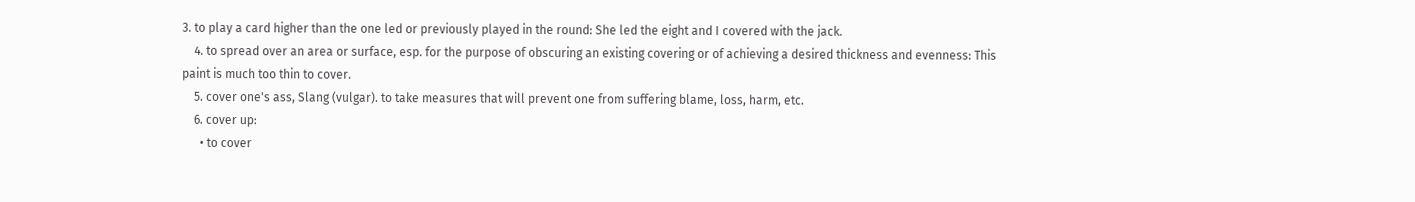3. to play a card higher than the one led or previously played in the round: She led the eight and I covered with the jack.
    4. to spread over an area or surface, esp. for the purpose of obscuring an existing covering or of achieving a desired thickness and evenness: This paint is much too thin to cover.
    5. cover one's ass, Slang (vulgar). to take measures that will prevent one from suffering blame, loss, harm, etc.
    6. cover up:
      • to cover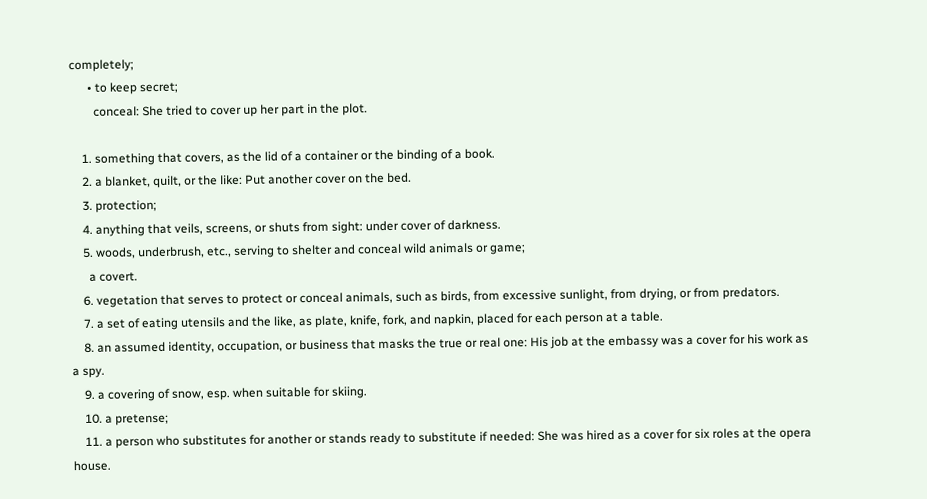completely;
      • to keep secret;
        conceal: She tried to cover up her part in the plot.

    1. something that covers, as the lid of a container or the binding of a book.
    2. a blanket, quilt, or the like: Put another cover on the bed.
    3. protection;
    4. anything that veils, screens, or shuts from sight: under cover of darkness.
    5. woods, underbrush, etc., serving to shelter and conceal wild animals or game;
      a covert.
    6. vegetation that serves to protect or conceal animals, such as birds, from excessive sunlight, from drying, or from predators.
    7. a set of eating utensils and the like, as plate, knife, fork, and napkin, placed for each person at a table.
    8. an assumed identity, occupation, or business that masks the true or real one: His job at the embassy was a cover for his work as a spy.
    9. a covering of snow, esp. when suitable for skiing.
    10. a pretense;
    11. a person who substitutes for another or stands ready to substitute if needed: She was hired as a cover for six roles at the opera house.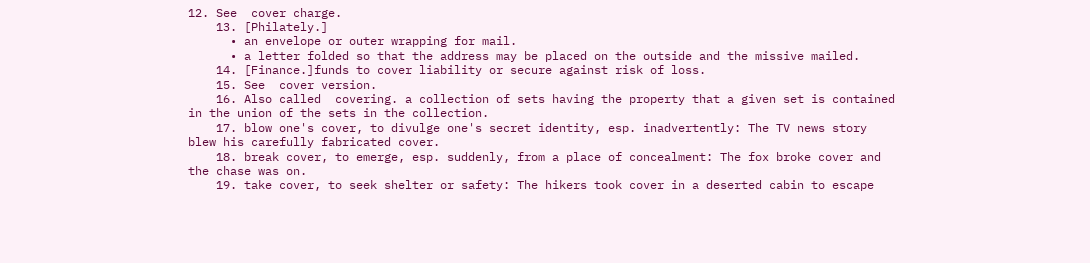12. See  cover charge.
    13. [Philately.]
      • an envelope or outer wrapping for mail.
      • a letter folded so that the address may be placed on the outside and the missive mailed.
    14. [Finance.]funds to cover liability or secure against risk of loss.
    15. See  cover version.
    16. Also called  covering. a collection of sets having the property that a given set is contained in the union of the sets in the collection.
    17. blow one's cover, to divulge one's secret identity, esp. inadvertently: The TV news story blew his carefully fabricated cover.
    18. break cover, to emerge, esp. suddenly, from a place of concealment: The fox broke cover and the chase was on.
    19. take cover, to seek shelter or safety: The hikers took cover in a deserted cabin to escape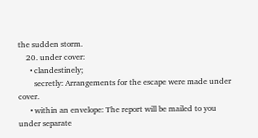the sudden storm.
    20. under cover:
      • clandestinely;
        secretly: Arrangements for the escape were made under cover.
      • within an envelope: The report will be mailed to you under separate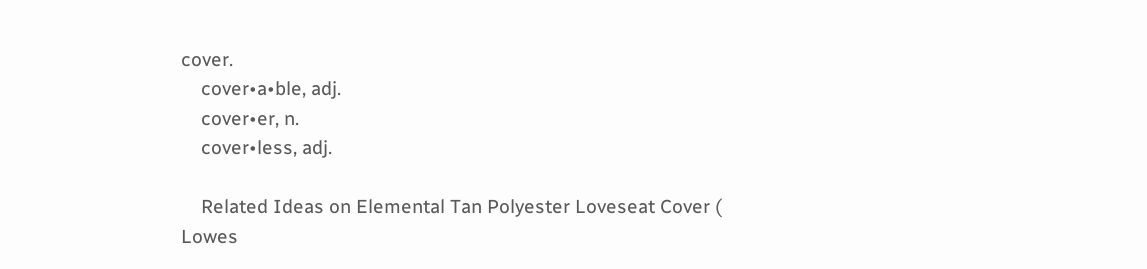cover.
    cover•a•ble, adj.
    cover•er, n.
    cover•less, adj.

    Related Ideas on Elemental Tan Polyester Loveseat Cover ( Lowes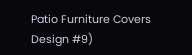Patio Furniture Covers Design #9)